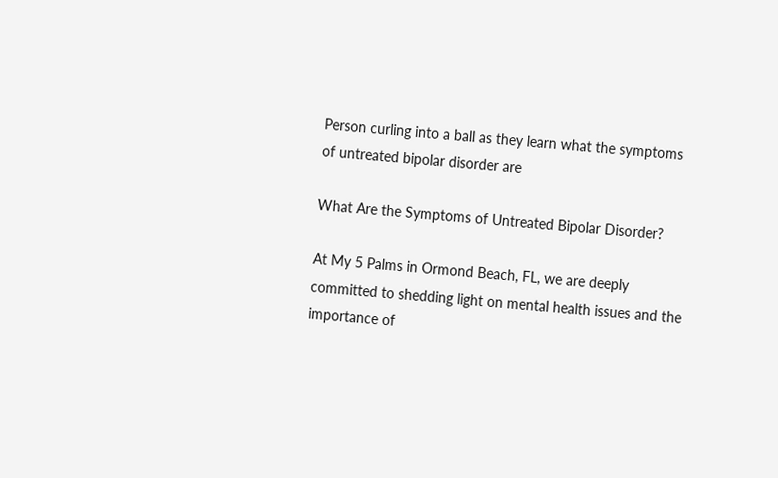Person curling into a ball as they learn what the symptoms of untreated bipolar disorder are

What Are the Symptoms of Untreated Bipolar Disorder?

At My 5 Palms in Ormond Beach, FL, we are deeply committed to shedding light on mental health issues and the importance of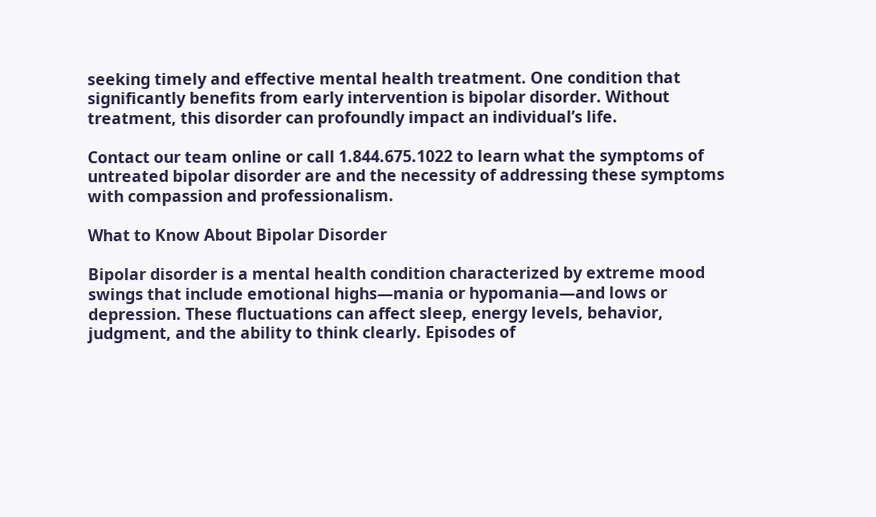seeking timely and effective mental health treatment. One condition that significantly benefits from early intervention is bipolar disorder. Without treatment, this disorder can profoundly impact an individual’s life.

Contact our team online or call 1.844.675.1022 to learn what the symptoms of untreated bipolar disorder are and the necessity of addressing these symptoms with compassion and professionalism.

What to Know About Bipolar Disorder

Bipolar disorder is a mental health condition characterized by extreme mood swings that include emotional highs—mania or hypomania—and lows or depression. These fluctuations can affect sleep, energy levels, behavior, judgment, and the ability to think clearly. Episodes of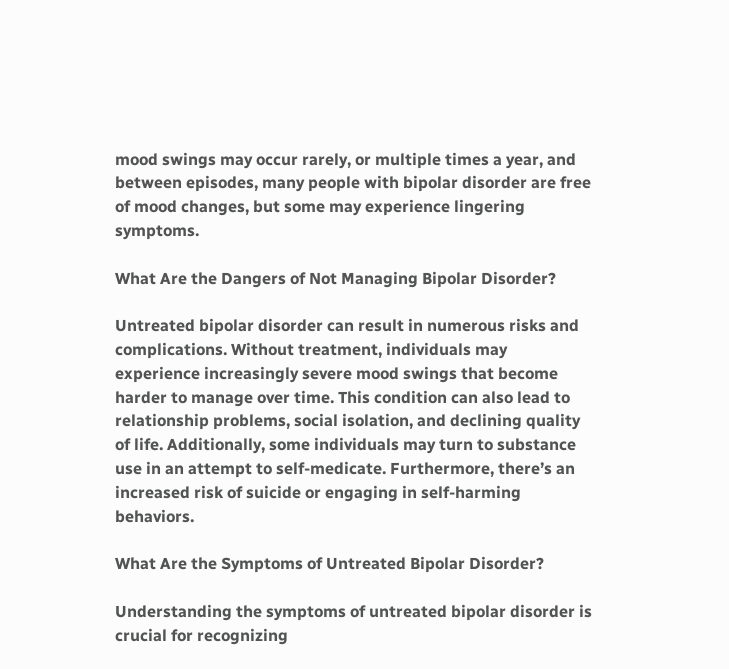mood swings may occur rarely, or multiple times a year, and between episodes, many people with bipolar disorder are free of mood changes, but some may experience lingering symptoms.

What Are the Dangers of Not Managing Bipolar Disorder?

Untreated bipolar disorder can result in numerous risks and complications. Without treatment, individuals may experience increasingly severe mood swings that become harder to manage over time. This condition can also lead to relationship problems, social isolation, and declining quality of life. Additionally, some individuals may turn to substance use in an attempt to self-medicate. Furthermore, there’s an increased risk of suicide or engaging in self-harming behaviors.

What Are the Symptoms of Untreated Bipolar Disorder?

Understanding the symptoms of untreated bipolar disorder is crucial for recognizing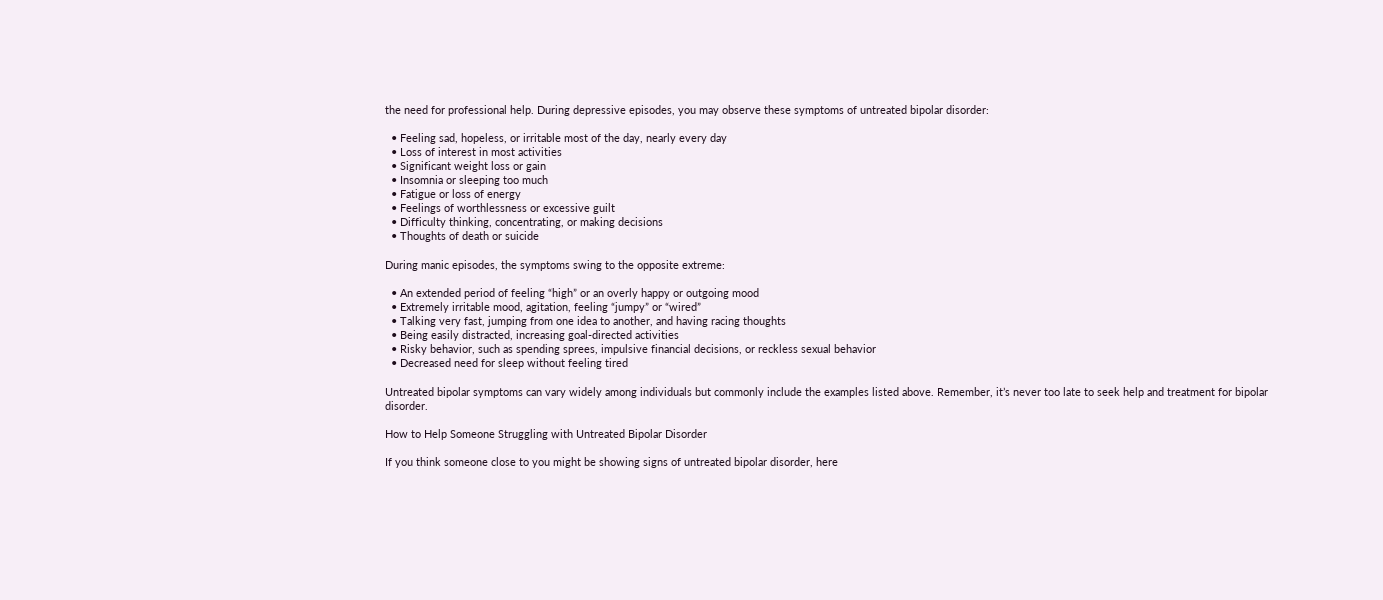the need for professional help. During depressive episodes, you may observe these symptoms of untreated bipolar disorder:

  • Feeling sad, hopeless, or irritable most of the day, nearly every day
  • Loss of interest in most activities
  • Significant weight loss or gain
  • Insomnia or sleeping too much
  • Fatigue or loss of energy
  • Feelings of worthlessness or excessive guilt
  • Difficulty thinking, concentrating, or making decisions
  • Thoughts of death or suicide

During manic episodes, the symptoms swing to the opposite extreme:

  • An extended period of feeling “high” or an overly happy or outgoing mood
  • Extremely irritable mood, agitation, feeling “jumpy” or “wired”
  • Talking very fast, jumping from one idea to another, and having racing thoughts
  • Being easily distracted, increasing goal-directed activities
  • Risky behavior, such as spending sprees, impulsive financial decisions, or reckless sexual behavior
  • Decreased need for sleep without feeling tired

Untreated bipolar symptoms can vary widely among individuals but commonly include the examples listed above. Remember, it’s never too late to seek help and treatment for bipolar disorder.

How to Help Someone Struggling with Untreated Bipolar Disorder

If you think someone close to you might be showing signs of untreated bipolar disorder, here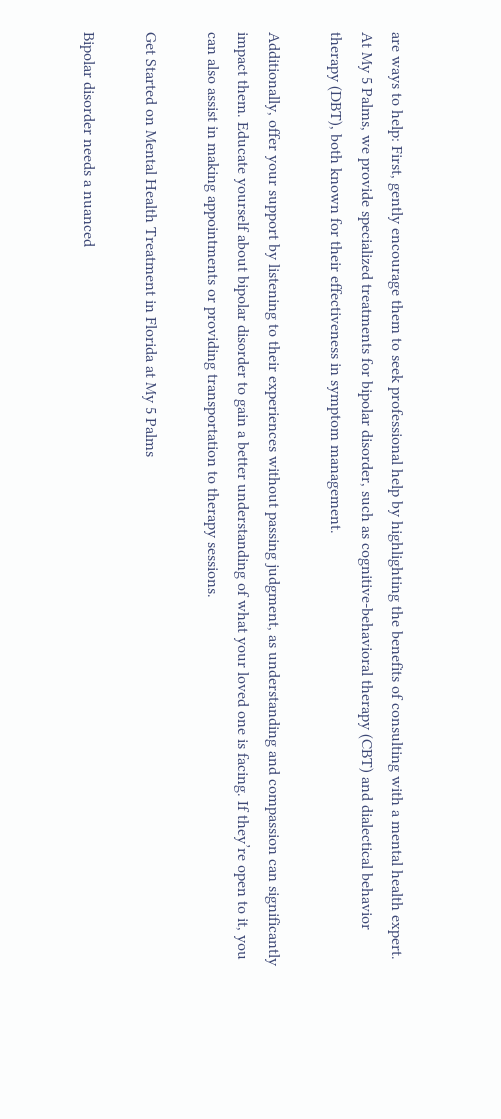are ways to help: First, gently encourage them to seek professional help by highlighting the benefits of consulting with a mental health expert. At My 5 Palms, we provide specialized treatments for bipolar disorder, such as cognitive-behavioral therapy (CBT) and dialectical behavior therapy (DBT), both known for their effectiveness in symptom management.

Additionally, offer your support by listening to their experiences without passing judgment, as understanding and compassion can significantly impact them. Educate yourself about bipolar disorder to gain a better understanding of what your loved one is facing. If they’re open to it, you can also assist in making appointments or providing transportation to therapy sessions.

Get Started on Mental Health Treatment in Florida at My 5 Palms

Bipolar disorder needs a nuanced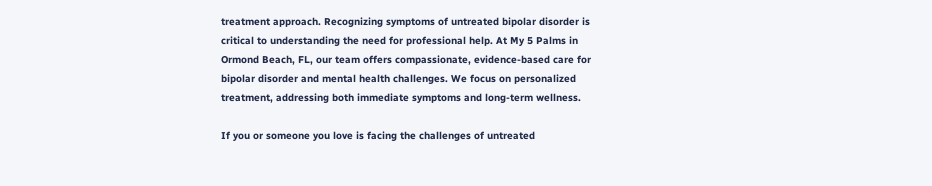treatment approach. Recognizing symptoms of untreated bipolar disorder is critical to understanding the need for professional help. At My 5 Palms in Ormond Beach, FL, our team offers compassionate, evidence-based care for bipolar disorder and mental health challenges. We focus on personalized treatment, addressing both immediate symptoms and long-term wellness.

If you or someone you love is facing the challenges of untreated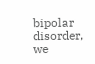bipolar disorder, we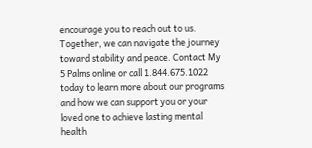encourage you to reach out to us. Together, we can navigate the journey toward stability and peace. Contact My 5 Palms online or call 1.844.675.1022 today to learn more about our programs and how we can support you or your loved one to achieve lasting mental health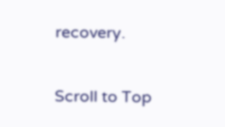recovery.

Scroll to Top